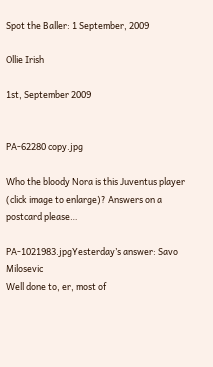Spot the Baller: 1 September, 2009

Ollie Irish

1st, September 2009


PA-62280 copy.jpg

Who the bloody Nora is this Juventus player (click image to enlarge)? Answers on a postcard please…

PA-1021983.jpgYesterday’s answer: Savo Milosevic
Well done to, er, most of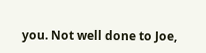you. Not well done to Joe,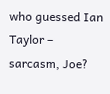who guessed Ian Taylor – sarcasm, Joe?